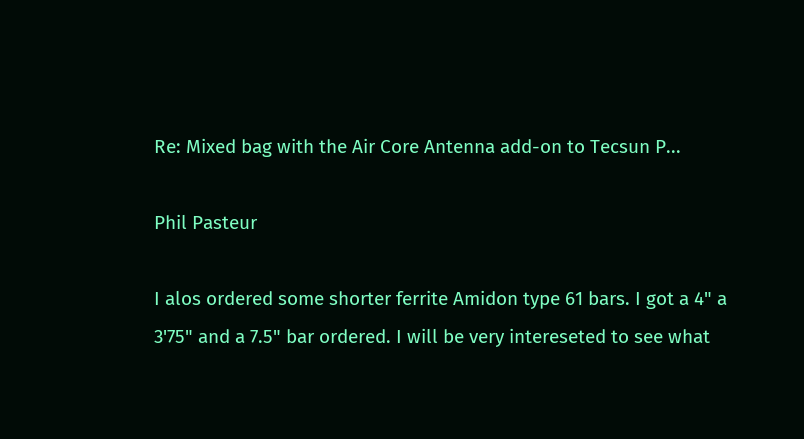Re: Mixed bag with the Air Core Antenna add-on to Tecsun P...

Phil Pasteur

I alos ordered some shorter ferrite Amidon type 61 bars. I got a 4" a 3'75" and a 7.5" bar ordered. I will be very intereseted to see what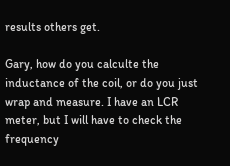results others get.

Gary, how do you calculte the inductance of the coil, or do you just wrap and measure. I have an LCR meter, but I will have to check the frequency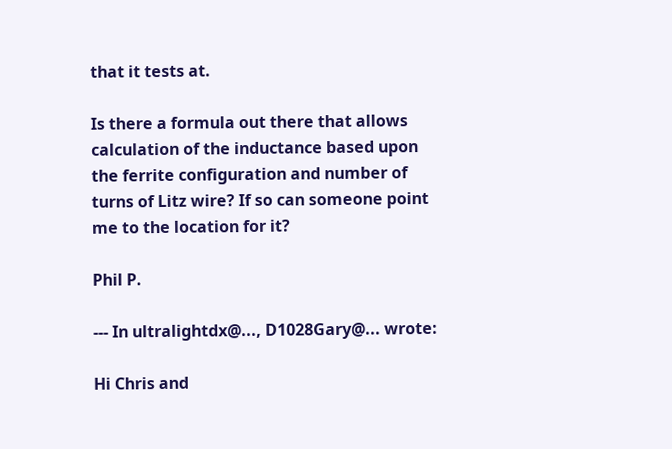that it tests at.

Is there a formula out there that allows calculation of the inductance based upon the ferrite configuration and number of turns of Litz wire? If so can someone point me to the location for it?

Phil P.

--- In ultralightdx@..., D1028Gary@... wrote:

Hi Chris and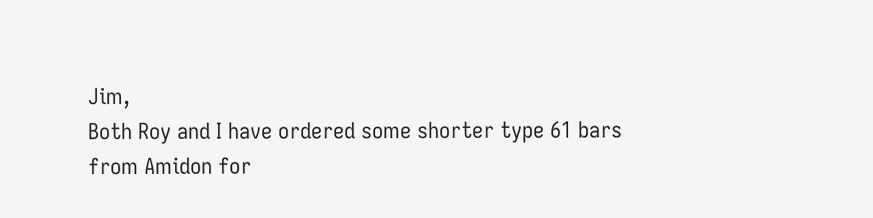Jim,
Both Roy and I have ordered some shorter type 61 bars
from Amidon for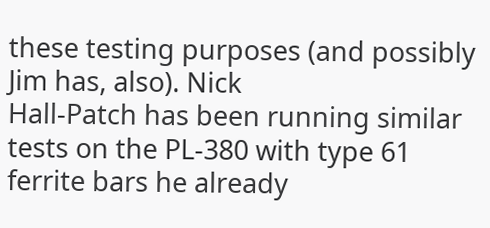these testing purposes (and possibly Jim has, also). Nick
Hall-Patch has been running similar tests on the PL-380 with type 61
ferrite bars he already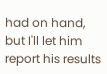had on hand, but I'll let him report his results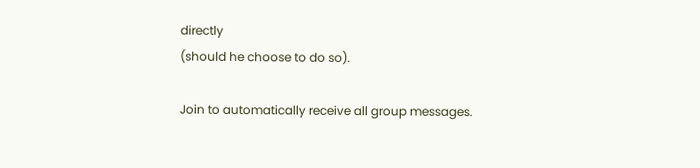directly
(should he choose to do so).

Join to automatically receive all group messages.